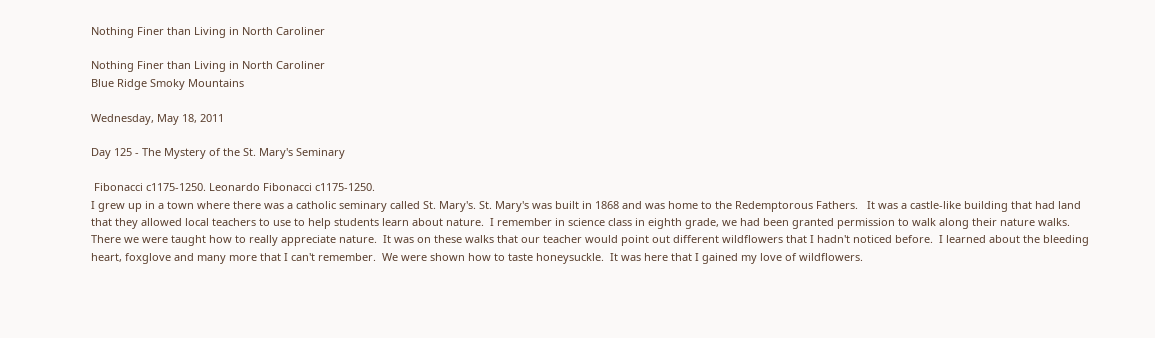Nothing Finer than Living in North Caroliner

Nothing Finer than Living in North Caroliner
Blue Ridge Smoky Mountains

Wednesday, May 18, 2011

Day 125 - The Mystery of the St. Mary's Seminary

 Fibonacci c1175-1250. Leonardo Fibonacci c1175-1250.
I grew up in a town where there was a catholic seminary called St. Mary's. St. Mary's was built in 1868 and was home to the Redemptorous Fathers.   It was a castle-like building that had land that they allowed local teachers to use to help students learn about nature.  I remember in science class in eighth grade, we had been granted permission to walk along their nature walks.  There we were taught how to really appreciate nature.  It was on these walks that our teacher would point out different wildflowers that I hadn't noticed before.  I learned about the bleeding heart, foxglove and many more that I can't remember.  We were shown how to taste honeysuckle.  It was here that I gained my love of wildflowers.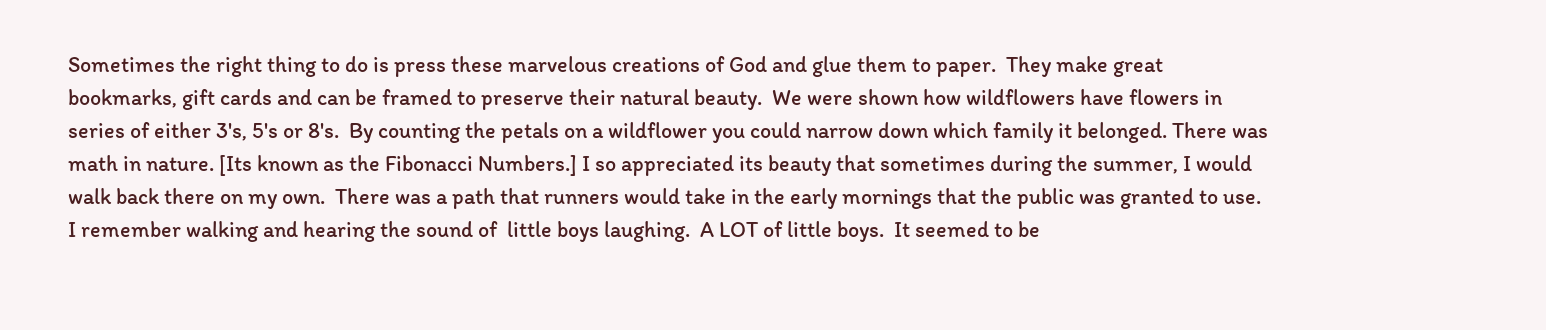Sometimes the right thing to do is press these marvelous creations of God and glue them to paper.  They make great bookmarks, gift cards and can be framed to preserve their natural beauty.  We were shown how wildflowers have flowers in series of either 3's, 5's or 8's.  By counting the petals on a wildflower you could narrow down which family it belonged. There was math in nature. [Its known as the Fibonacci Numbers.] I so appreciated its beauty that sometimes during the summer, I would walk back there on my own.  There was a path that runners would take in the early mornings that the public was granted to use.  I remember walking and hearing the sound of  little boys laughing.  A LOT of little boys.  It seemed to be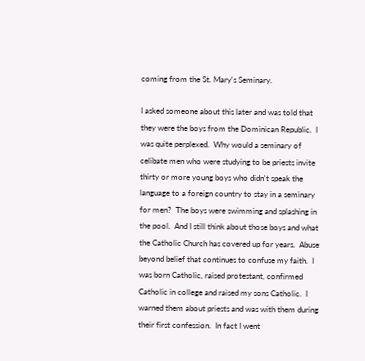coming from the St. Mary's Seminary.

I asked someone about this later and was told that they were the boys from the Dominican Republic.  I was quite perplexed.  Why would a seminary of celibate men who were studying to be priests invite thirty or more young boys who didn't speak the language to a foreign country to stay in a seminary for men?  The boys were swimming and splashing in the pool.  And I still think about those boys and what the Catholic Church has covered up for years.  Abuse beyond belief that continues to confuse my faith.  I was born Catholic, raised protestant, confirmed Catholic in college and raised my sons Catholic.  I warned them about priests and was with them during their first confession.  In fact I went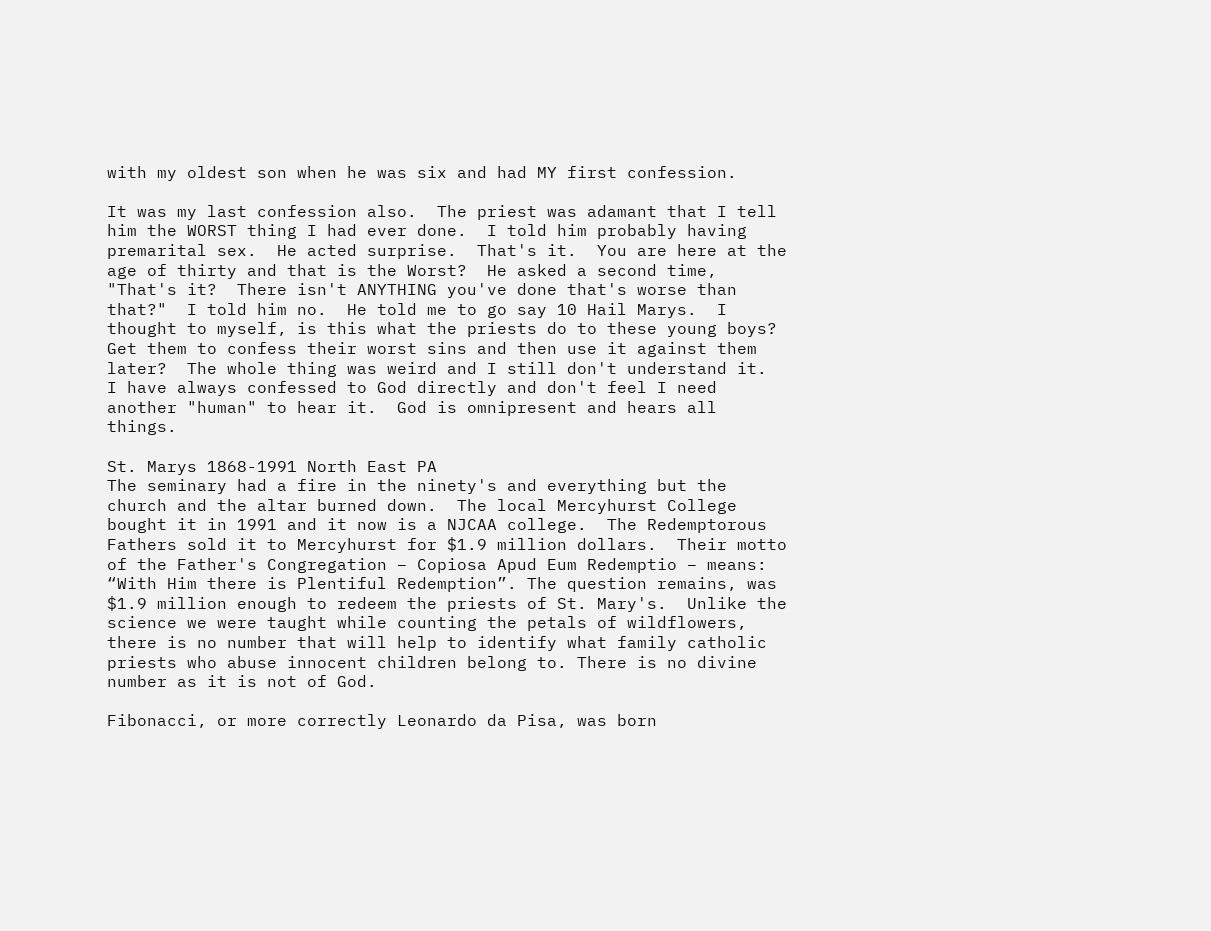with my oldest son when he was six and had MY first confession.

It was my last confession also.  The priest was adamant that I tell him the WORST thing I had ever done.  I told him probably having premarital sex.  He acted surprise.  That's it.  You are here at the age of thirty and that is the Worst?  He asked a second time, "That's it?  There isn't ANYTHING you've done that's worse than that?"  I told him no.  He told me to go say 10 Hail Marys.  I thought to myself, is this what the priests do to these young boys?  Get them to confess their worst sins and then use it against them later?  The whole thing was weird and I still don't understand it.  I have always confessed to God directly and don't feel I need another "human" to hear it.  God is omnipresent and hears all things.

St. Marys 1868-1991 North East PA
The seminary had a fire in the ninety's and everything but the church and the altar burned down.  The local Mercyhurst College bought it in 1991 and it now is a NJCAA college.  The Redemptorous Fathers sold it to Mercyhurst for $1.9 million dollars.  Their motto of the Father's Congregation – Copiosa Apud Eum Redemptio – means: “With Him there is Plentiful Redemption”. The question remains, was $1.9 million enough to redeem the priests of St. Mary's.  Unlike the science we were taught while counting the petals of wildflowers, there is no number that will help to identify what family catholic priests who abuse innocent children belong to. There is no divine number as it is not of God.

Fibonacci, or more correctly Leonardo da Pisa, was born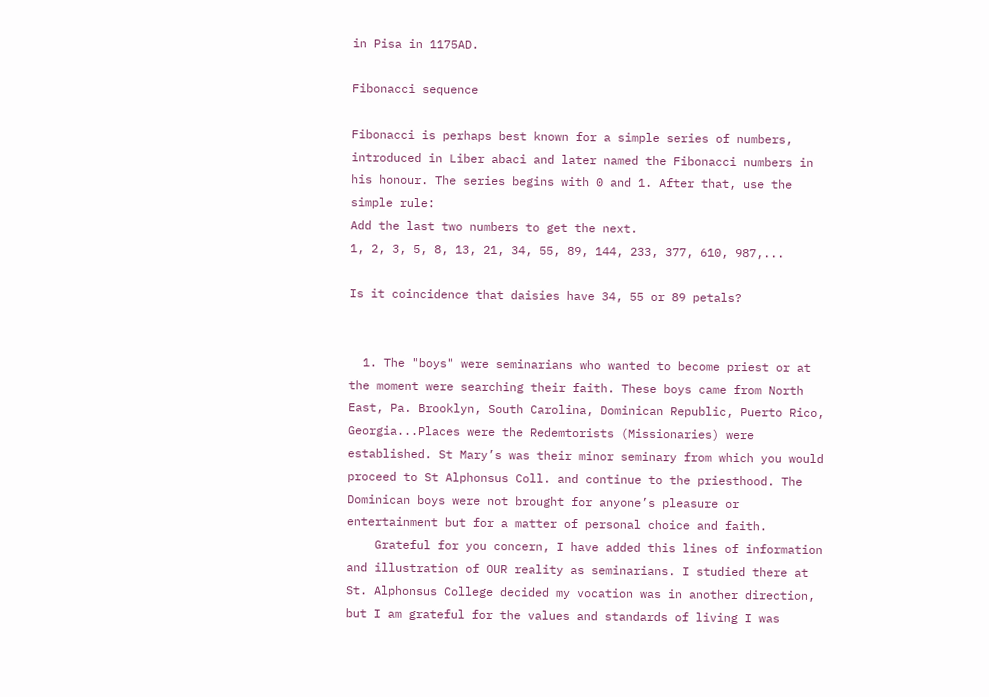in Pisa in 1175AD.

Fibonacci sequence

Fibonacci is perhaps best known for a simple series of numbers, introduced in Liber abaci and later named the Fibonacci numbers in his honour. The series begins with 0 and 1. After that, use the simple rule:
Add the last two numbers to get the next.
1, 2, 3, 5, 8, 13, 21, 34, 55, 89, 144, 233, 377, 610, 987,...

Is it coincidence that daisies have 34, 55 or 89 petals?


  1. The "boys" were seminarians who wanted to become priest or at the moment were searching their faith. These boys came from North East, Pa. Brooklyn, South Carolina, Dominican Republic, Puerto Rico, Georgia...Places were the Redemtorists (Missionaries) were established. St Mary’s was their minor seminary from which you would proceed to St Alphonsus Coll. and continue to the priesthood. The Dominican boys were not brought for anyone’s pleasure or entertainment but for a matter of personal choice and faith.
    Grateful for you concern, I have added this lines of information and illustration of OUR reality as seminarians. I studied there at St. Alphonsus College decided my vocation was in another direction, but I am grateful for the values and standards of living I was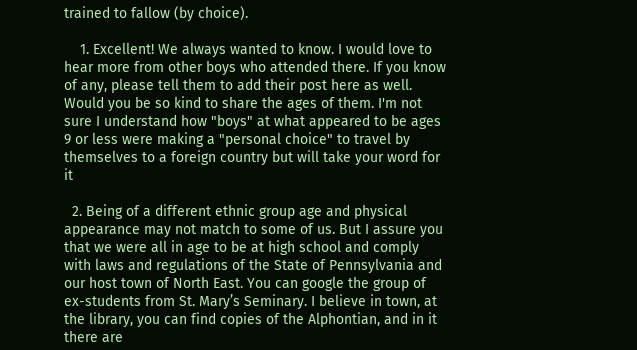trained to fallow (by choice).

    1. Excellent! We always wanted to know. I would love to hear more from other boys who attended there. If you know of any, please tell them to add their post here as well. Would you be so kind to share the ages of them. I'm not sure I understand how "boys" at what appeared to be ages 9 or less were making a "personal choice" to travel by themselves to a foreign country but will take your word for it

  2. Being of a different ethnic group age and physical appearance may not match to some of us. But I assure you that we were all in age to be at high school and comply with laws and regulations of the State of Pennsylvania and our host town of North East. You can google the group of ex-students from St. Mary’s Seminary. I believe in town, at the library, you can find copies of the Alphontian, and in it there are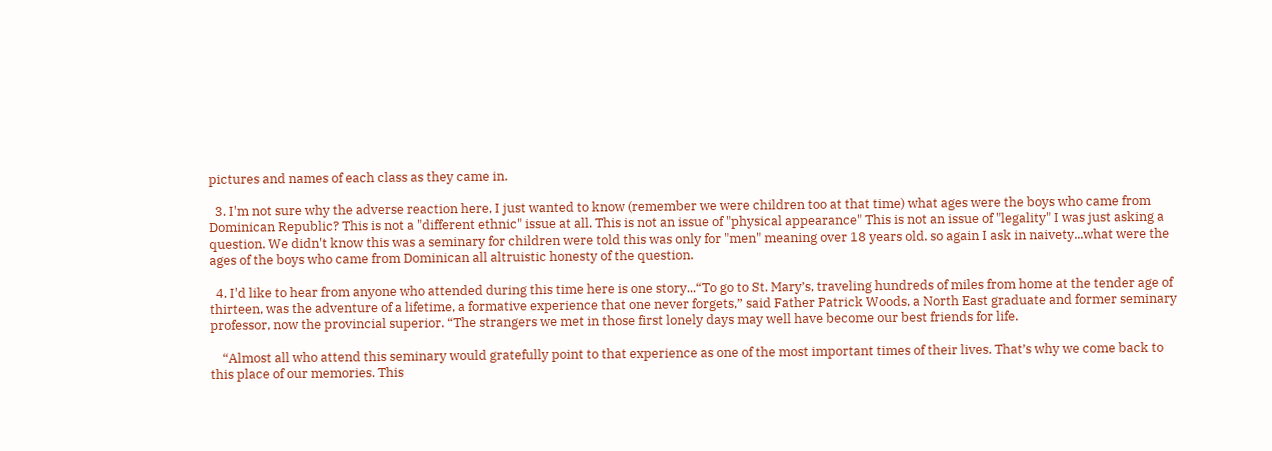pictures and names of each class as they came in.

  3. I'm not sure why the adverse reaction here, I just wanted to know (remember we were children too at that time) what ages were the boys who came from Dominican Republic? This is not a "different ethnic" issue at all. This is not an issue of "physical appearance" This is not an issue of "legality" I was just asking a question. We didn't know this was a seminary for children were told this was only for "men" meaning over 18 years old. so again I ask in naivety...what were the ages of the boys who came from Dominican all altruistic honesty of the question.

  4. I'd like to hear from anyone who attended during this time here is one story...“To go to St. Mary’s, traveling hundreds of miles from home at the tender age of thirteen, was the adventure of a lifetime, a formative experience that one never forgets,” said Father Patrick Woods, a North East graduate and former seminary professor, now the provincial superior. “The strangers we met in those first lonely days may well have become our best friends for life.

    “Almost all who attend this seminary would gratefully point to that experience as one of the most important times of their lives. That’s why we come back to this place of our memories. This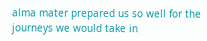alma mater prepared us so well for the journeys we would take in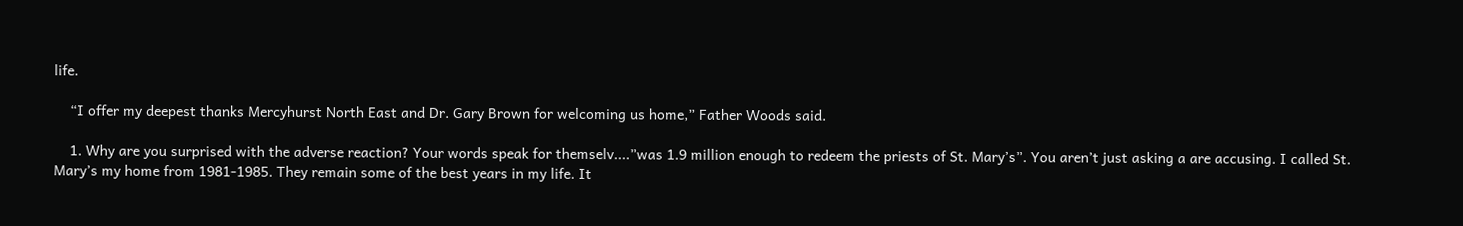life.

    “I offer my deepest thanks Mercyhurst North East and Dr. Gary Brown for welcoming us home,” Father Woods said.

    1. Why are you surprised with the adverse reaction? Your words speak for themselv....”was 1.9 million enough to redeem the priests of St. Mary’s”. You aren’t just asking a are accusing. I called St. Mary’s my home from 1981-1985. They remain some of the best years in my life. It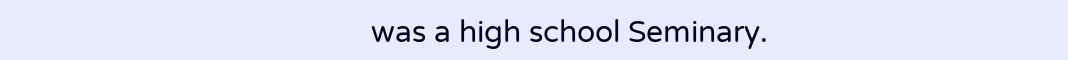was a high school Seminary.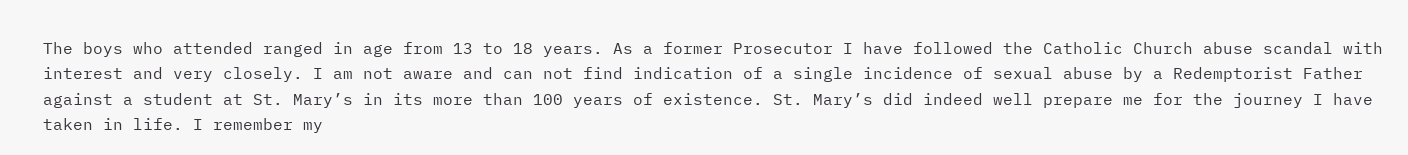The boys who attended ranged in age from 13 to 18 years. As a former Prosecutor I have followed the Catholic Church abuse scandal with interest and very closely. I am not aware and can not find indication of a single incidence of sexual abuse by a Redemptorist Father against a student at St. Mary’s in its more than 100 years of existence. St. Mary’s did indeed well prepare me for the journey I have taken in life. I remember my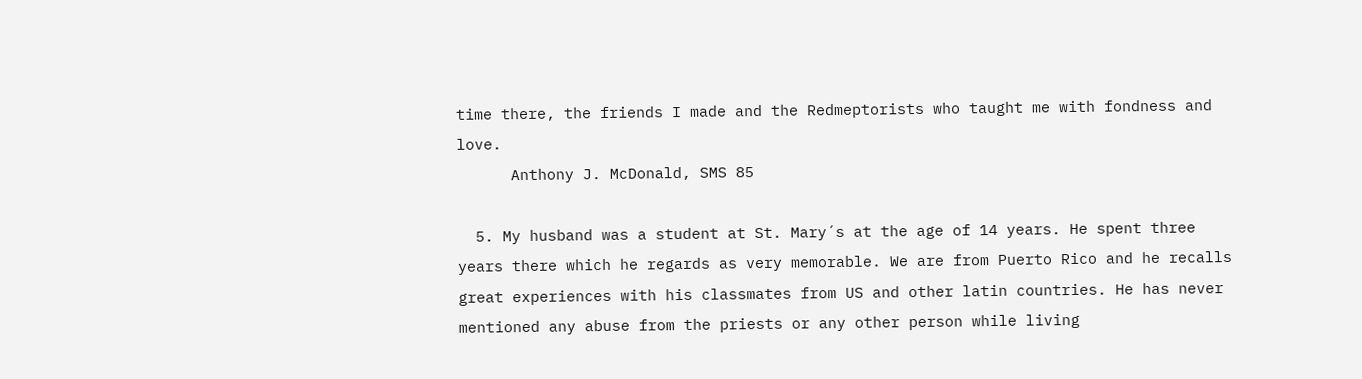time there, the friends I made and the Redmeptorists who taught me with fondness and love.
      Anthony J. McDonald, SMS 85

  5. My husband was a student at St. Mary´s at the age of 14 years. He spent three years there which he regards as very memorable. We are from Puerto Rico and he recalls great experiences with his classmates from US and other latin countries. He has never mentioned any abuse from the priests or any other person while living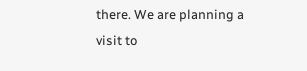there. We are planning a visit to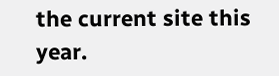the current site this year.